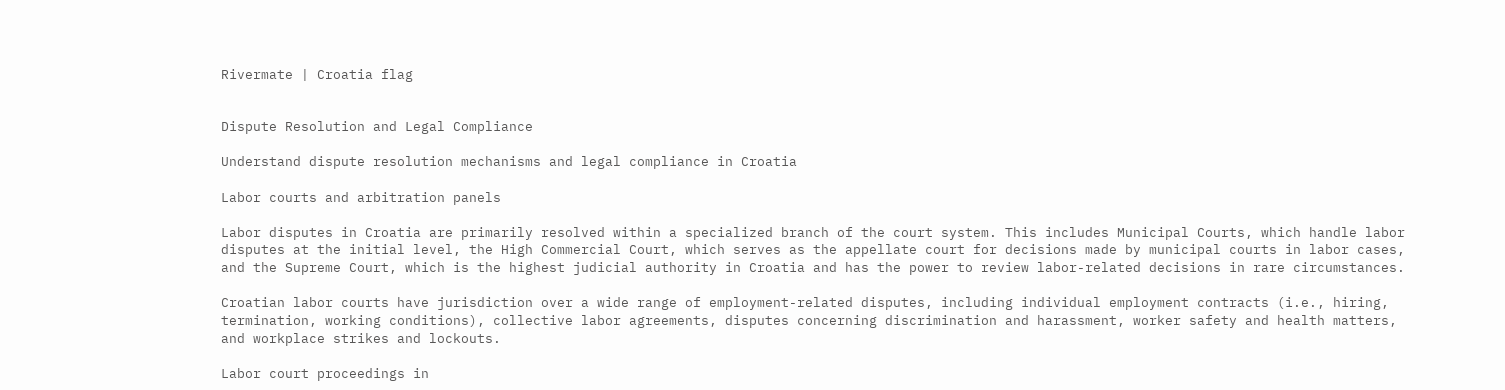Rivermate | Croatia flag


Dispute Resolution and Legal Compliance

Understand dispute resolution mechanisms and legal compliance in Croatia

Labor courts and arbitration panels

Labor disputes in Croatia are primarily resolved within a specialized branch of the court system. This includes Municipal Courts, which handle labor disputes at the initial level, the High Commercial Court, which serves as the appellate court for decisions made by municipal courts in labor cases, and the Supreme Court, which is the highest judicial authority in Croatia and has the power to review labor-related decisions in rare circumstances.

Croatian labor courts have jurisdiction over a wide range of employment-related disputes, including individual employment contracts (i.e., hiring, termination, working conditions), collective labor agreements, disputes concerning discrimination and harassment, worker safety and health matters, and workplace strikes and lockouts.

Labor court proceedings in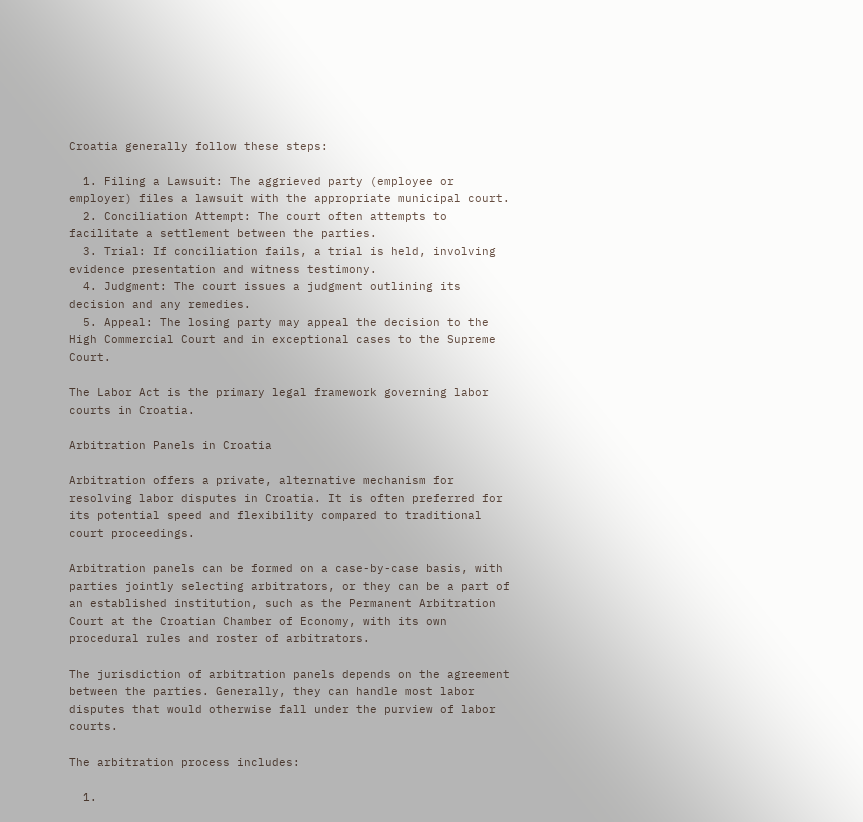Croatia generally follow these steps:

  1. Filing a Lawsuit: The aggrieved party (employee or employer) files a lawsuit with the appropriate municipal court.
  2. Conciliation Attempt: The court often attempts to facilitate a settlement between the parties.
  3. Trial: If conciliation fails, a trial is held, involving evidence presentation and witness testimony.
  4. Judgment: The court issues a judgment outlining its decision and any remedies.
  5. Appeal: The losing party may appeal the decision to the High Commercial Court and in exceptional cases to the Supreme Court.

The Labor Act is the primary legal framework governing labor courts in Croatia.

Arbitration Panels in Croatia

Arbitration offers a private, alternative mechanism for resolving labor disputes in Croatia. It is often preferred for its potential speed and flexibility compared to traditional court proceedings.

Arbitration panels can be formed on a case-by-case basis, with parties jointly selecting arbitrators, or they can be a part of an established institution, such as the Permanent Arbitration Court at the Croatian Chamber of Economy, with its own procedural rules and roster of arbitrators.

The jurisdiction of arbitration panels depends on the agreement between the parties. Generally, they can handle most labor disputes that would otherwise fall under the purview of labor courts.

The arbitration process includes:

  1.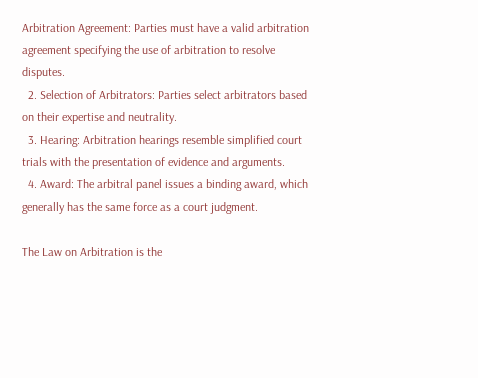Arbitration Agreement: Parties must have a valid arbitration agreement specifying the use of arbitration to resolve disputes.
  2. Selection of Arbitrators: Parties select arbitrators based on their expertise and neutrality.
  3. Hearing: Arbitration hearings resemble simplified court trials with the presentation of evidence and arguments.
  4. Award: The arbitral panel issues a binding award, which generally has the same force as a court judgment.

The Law on Arbitration is the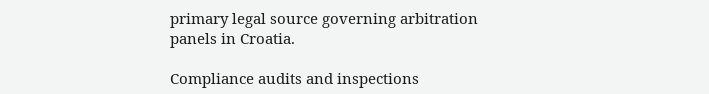primary legal source governing arbitration panels in Croatia.

Compliance audits and inspections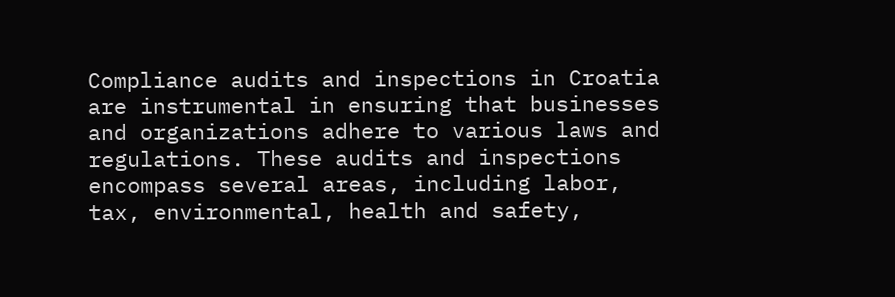Compliance audits and inspections in Croatia are instrumental in ensuring that businesses and organizations adhere to various laws and regulations. These audits and inspections encompass several areas, including labor, tax, environmental, health and safety,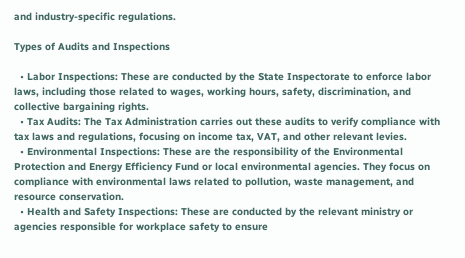and industry-specific regulations.

Types of Audits and Inspections

  • Labor Inspections: These are conducted by the State Inspectorate to enforce labor laws, including those related to wages, working hours, safety, discrimination, and collective bargaining rights.
  • Tax Audits: The Tax Administration carries out these audits to verify compliance with tax laws and regulations, focusing on income tax, VAT, and other relevant levies.
  • Environmental Inspections: These are the responsibility of the Environmental Protection and Energy Efficiency Fund or local environmental agencies. They focus on compliance with environmental laws related to pollution, waste management, and resource conservation.
  • Health and Safety Inspections: These are conducted by the relevant ministry or agencies responsible for workplace safety to ensure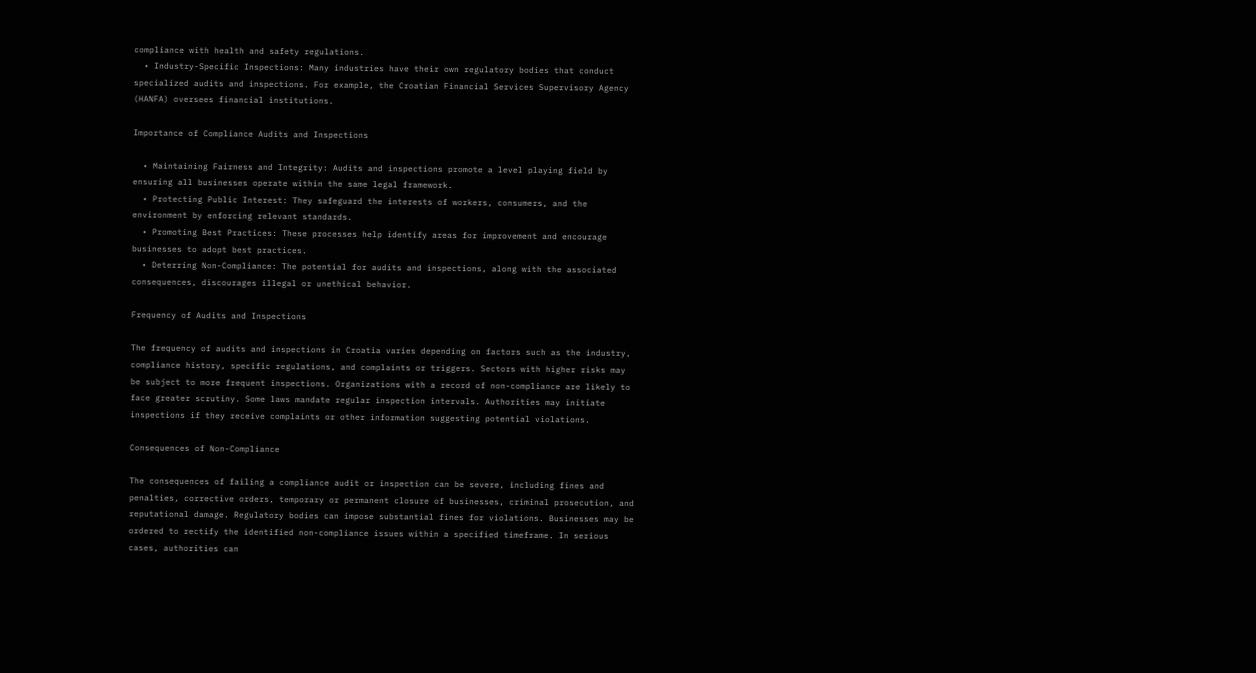compliance with health and safety regulations.
  • Industry-Specific Inspections: Many industries have their own regulatory bodies that conduct specialized audits and inspections. For example, the Croatian Financial Services Supervisory Agency (HANFA) oversees financial institutions.

Importance of Compliance Audits and Inspections

  • Maintaining Fairness and Integrity: Audits and inspections promote a level playing field by ensuring all businesses operate within the same legal framework.
  • Protecting Public Interest: They safeguard the interests of workers, consumers, and the environment by enforcing relevant standards.
  • Promoting Best Practices: These processes help identify areas for improvement and encourage businesses to adopt best practices.
  • Deterring Non-Compliance: The potential for audits and inspections, along with the associated consequences, discourages illegal or unethical behavior.

Frequency of Audits and Inspections

The frequency of audits and inspections in Croatia varies depending on factors such as the industry, compliance history, specific regulations, and complaints or triggers. Sectors with higher risks may be subject to more frequent inspections. Organizations with a record of non-compliance are likely to face greater scrutiny. Some laws mandate regular inspection intervals. Authorities may initiate inspections if they receive complaints or other information suggesting potential violations.

Consequences of Non-Compliance

The consequences of failing a compliance audit or inspection can be severe, including fines and penalties, corrective orders, temporary or permanent closure of businesses, criminal prosecution, and reputational damage. Regulatory bodies can impose substantial fines for violations. Businesses may be ordered to rectify the identified non-compliance issues within a specified timeframe. In serious cases, authorities can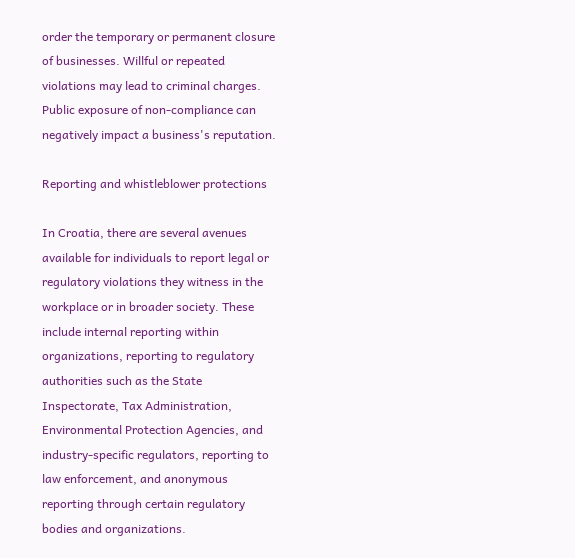order the temporary or permanent closure of businesses. Willful or repeated violations may lead to criminal charges. Public exposure of non-compliance can negatively impact a business's reputation.

Reporting and whistleblower protections

In Croatia, there are several avenues available for individuals to report legal or regulatory violations they witness in the workplace or in broader society. These include internal reporting within organizations, reporting to regulatory authorities such as the State Inspectorate, Tax Administration, Environmental Protection Agencies, and industry-specific regulators, reporting to law enforcement, and anonymous reporting through certain regulatory bodies and organizations.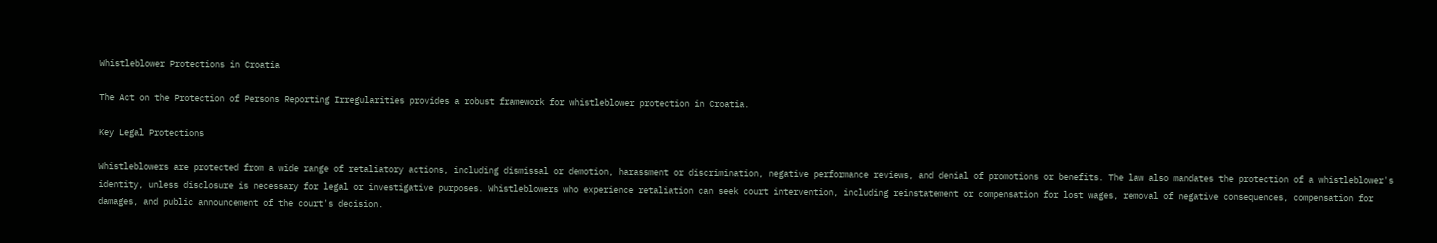Whistleblower Protections in Croatia

The Act on the Protection of Persons Reporting Irregularities provides a robust framework for whistleblower protection in Croatia.

Key Legal Protections

Whistleblowers are protected from a wide range of retaliatory actions, including dismissal or demotion, harassment or discrimination, negative performance reviews, and denial of promotions or benefits. The law also mandates the protection of a whistleblower's identity, unless disclosure is necessary for legal or investigative purposes. Whistleblowers who experience retaliation can seek court intervention, including reinstatement or compensation for lost wages, removal of negative consequences, compensation for damages, and public announcement of the court's decision.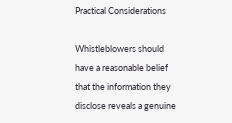Practical Considerations

Whistleblowers should have a reasonable belief that the information they disclose reveals a genuine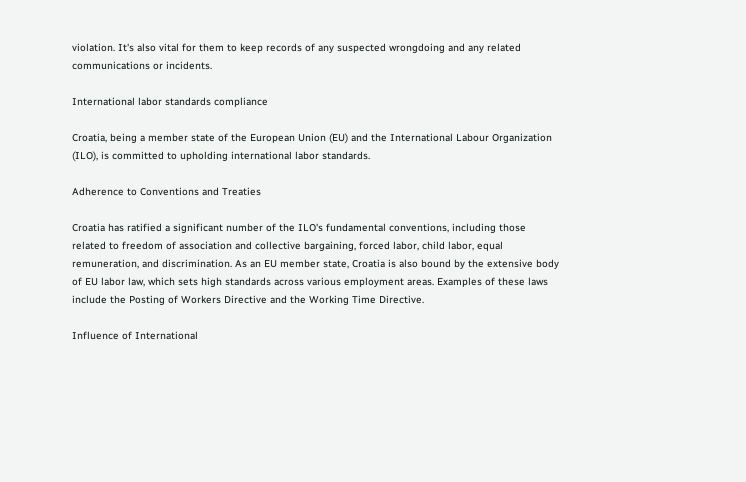violation. It's also vital for them to keep records of any suspected wrongdoing and any related communications or incidents.

International labor standards compliance

Croatia, being a member state of the European Union (EU) and the International Labour Organization (ILO), is committed to upholding international labor standards.

Adherence to Conventions and Treaties

Croatia has ratified a significant number of the ILO's fundamental conventions, including those related to freedom of association and collective bargaining, forced labor, child labor, equal remuneration, and discrimination. As an EU member state, Croatia is also bound by the extensive body of EU labor law, which sets high standards across various employment areas. Examples of these laws include the Posting of Workers Directive and the Working Time Directive.

Influence of International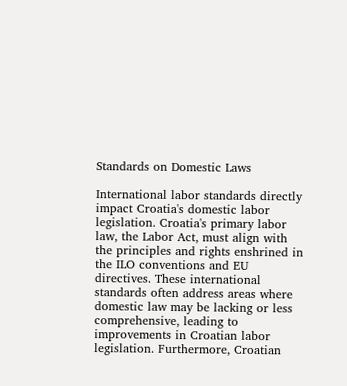Standards on Domestic Laws

International labor standards directly impact Croatia's domestic labor legislation. Croatia's primary labor law, the Labor Act, must align with the principles and rights enshrined in the ILO conventions and EU directives. These international standards often address areas where domestic law may be lacking or less comprehensive, leading to improvements in Croatian labor legislation. Furthermore, Croatian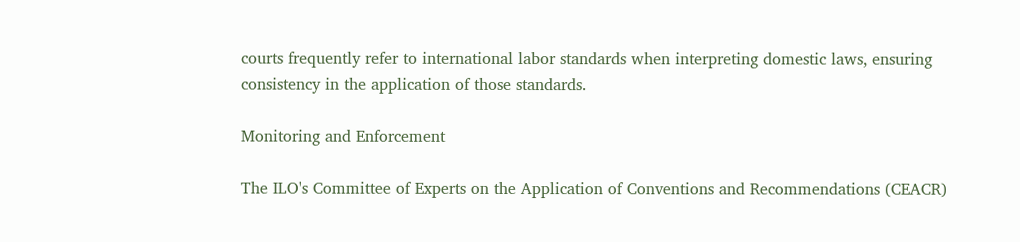courts frequently refer to international labor standards when interpreting domestic laws, ensuring consistency in the application of those standards.

Monitoring and Enforcement

The ILO's Committee of Experts on the Application of Conventions and Recommendations (CEACR)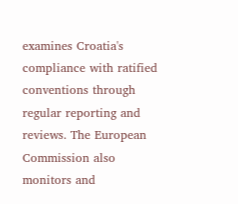examines Croatia's compliance with ratified conventions through regular reporting and reviews. The European Commission also monitors and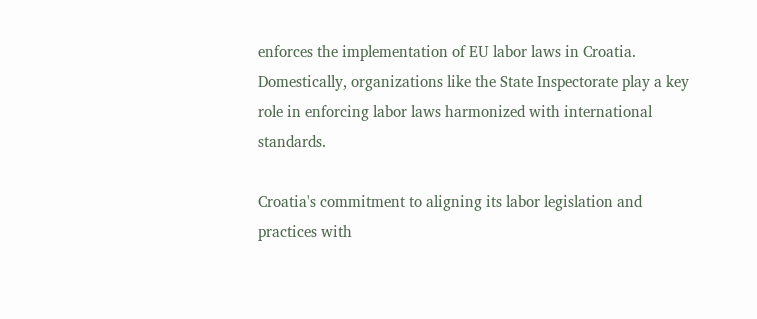enforces the implementation of EU labor laws in Croatia. Domestically, organizations like the State Inspectorate play a key role in enforcing labor laws harmonized with international standards.

Croatia's commitment to aligning its labor legislation and practices with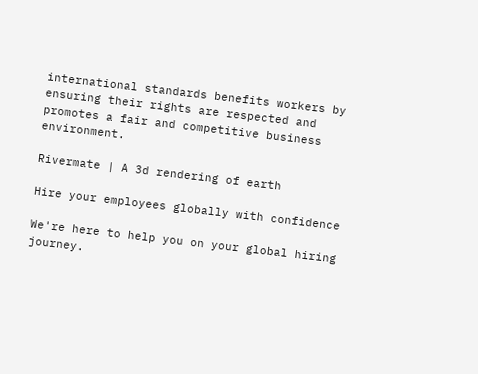international standards benefits workers by ensuring their rights are respected and promotes a fair and competitive business environment.

Rivermate | A 3d rendering of earth

Hire your employees globally with confidence

We're here to help you on your global hiring journey.